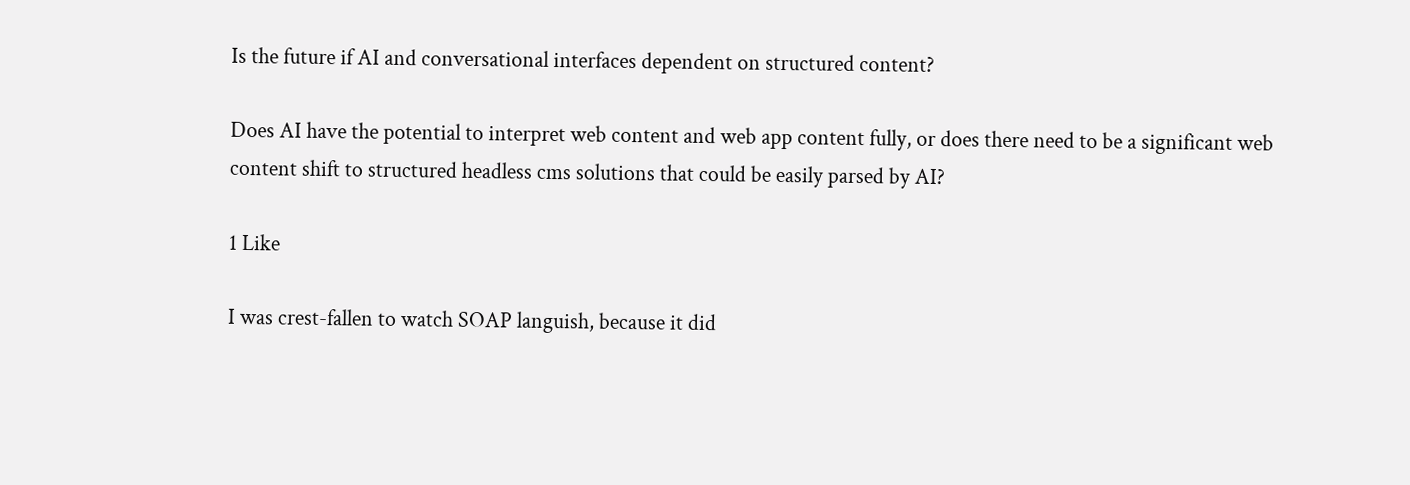Is the future if AI and conversational interfaces dependent on structured content?

Does AI have the potential to interpret web content and web app content fully, or does there need to be a significant web content shift to structured headless cms solutions that could be easily parsed by AI?

1 Like

I was crest-fallen to watch SOAP languish, because it did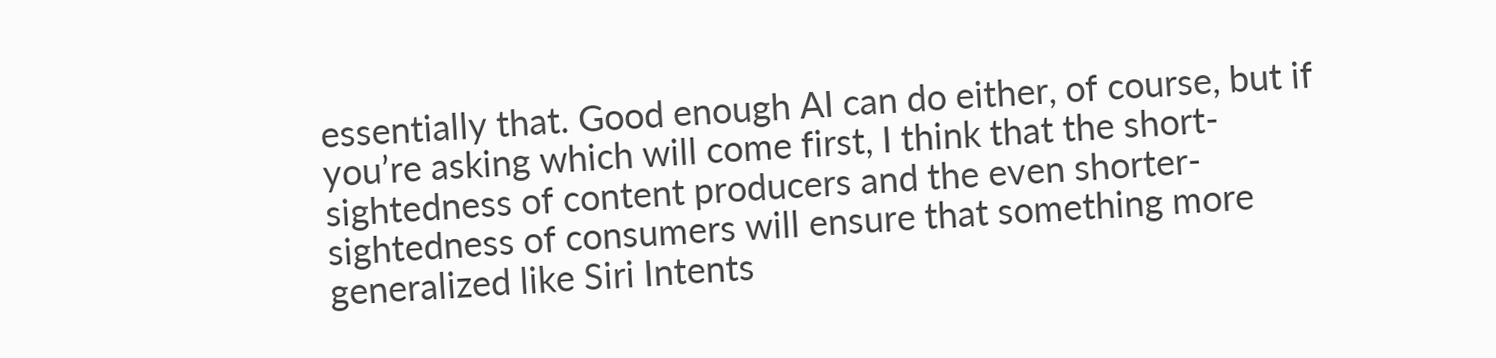essentially that. Good enough AI can do either, of course, but if you’re asking which will come first, I think that the short-sightedness of content producers and the even shorter-sightedness of consumers will ensure that something more generalized like Siri Intents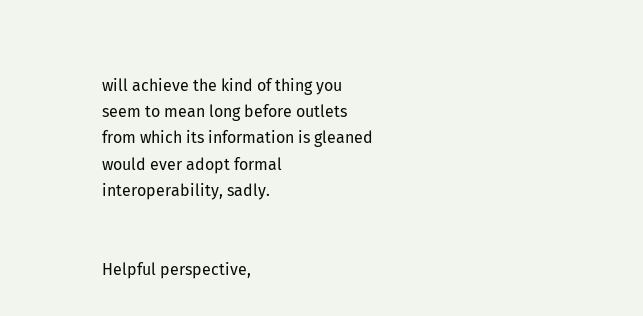will achieve the kind of thing you seem to mean long before outlets from which its information is gleaned would ever adopt formal interoperability, sadly.


Helpful perspective,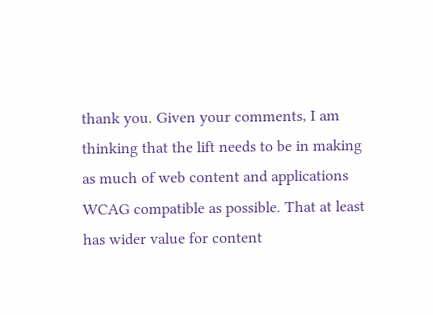thank you. Given your comments, I am thinking that the lift needs to be in making as much of web content and applications WCAG compatible as possible. That at least has wider value for content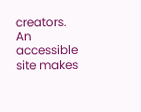creators. An accessible site makes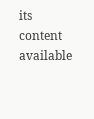its content available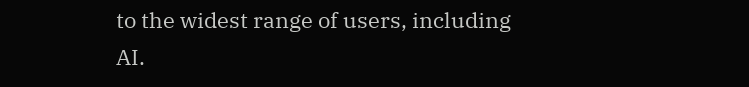to the widest range of users, including AI.